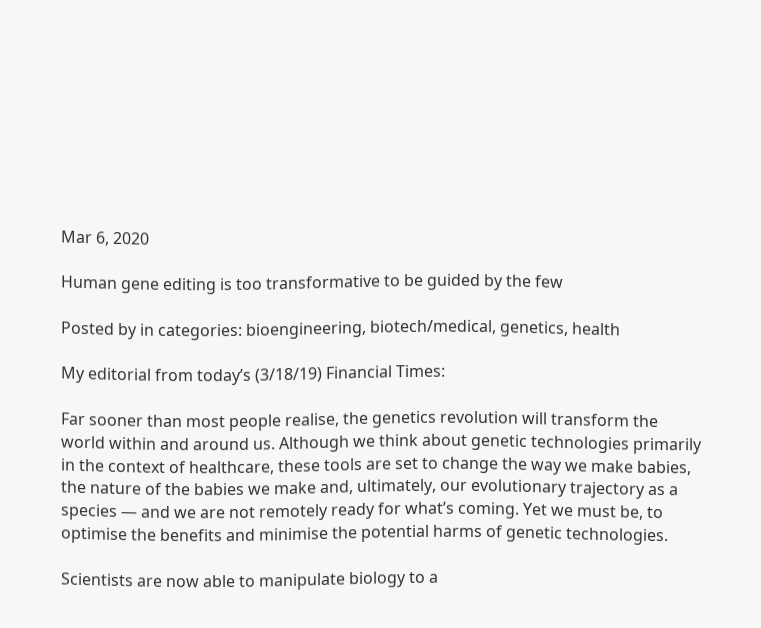Mar 6, 2020

Human gene editing is too transformative to be guided by the few

Posted by in categories: bioengineering, biotech/medical, genetics, health

My editorial from today’s (3/18/19) Financial Times:

Far sooner than most people realise, the genetics revolution will transform the world within and around us. Although we think about genetic technologies primarily in the context of healthcare, these tools are set to change the way we make babies, the nature of the babies we make and, ultimately, our evolutionary trajectory as a species — and we are not remotely ready for what’s coming. Yet we must be, to optimise the benefits and minimise the potential harms of genetic technologies.

Scientists are now able to manipulate biology to a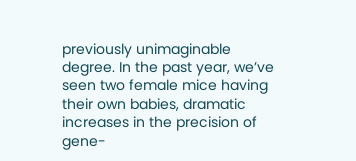previously unimaginable degree. In the past year, we’ve seen two female mice having their own babies, dramatic increases in the precision of gene-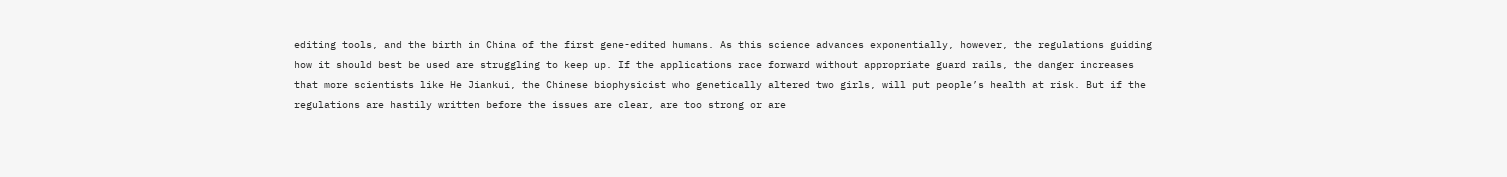editing tools, and the birth in China of the first gene-edited humans. As this science advances exponentially, however, the regulations guiding how it should best be used are struggling to keep up. If the applications race forward without appropriate guard rails, the danger increases that more scientists like He Jiankui, the Chinese biophysicist who genetically altered two girls, will put people’s health at risk. But if the regulations are hastily written before the issues are clear, are too strong or are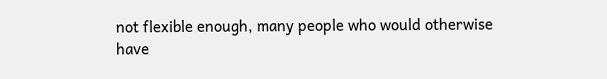not flexible enough, many people who would otherwise have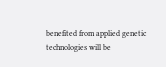benefited from applied genetic technologies will be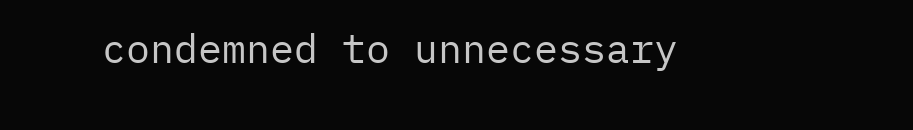condemned to unnecessary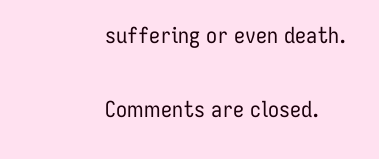suffering or even death.

Comments are closed.